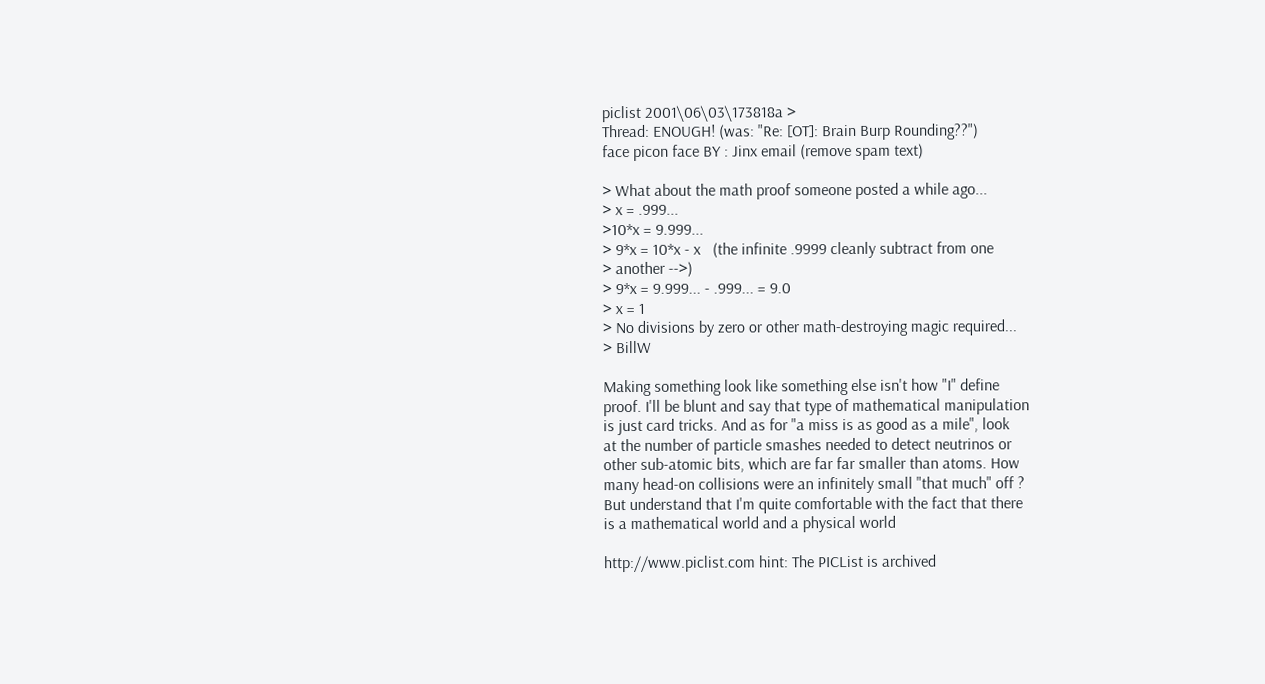piclist 2001\06\03\173818a >
Thread: ENOUGH! (was: "Re: [OT]: Brain Burp Rounding??")
face picon face BY : Jinx email (remove spam text)

> What about the math proof someone posted a while ago...
> x = .999...
>10*x = 9.999...
> 9*x = 10*x - x   (the infinite .9999 cleanly subtract from one
> another -->)
> 9*x = 9.999... - .999... = 9.0
> x = 1
> No divisions by zero or other math-destroying magic required...
> BillW

Making something look like something else isn't how "I" define
proof. I'll be blunt and say that type of mathematical manipulation
is just card tricks. And as for "a miss is as good as a mile", look
at the number of particle smashes needed to detect neutrinos or
other sub-atomic bits, which are far far smaller than atoms. How
many head-on collisions were an infinitely small "that much" off ?
But understand that I'm quite comfortable with the fact that there
is a mathematical world and a physical world

http://www.piclist.com hint: The PICList is archived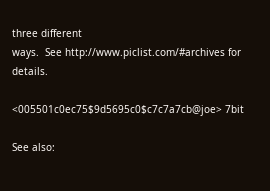three different
ways.  See http://www.piclist.com/#archives for details.

<005501c0ec75$9d5695c0$c7c7a7cb@joe> 7bit

See also: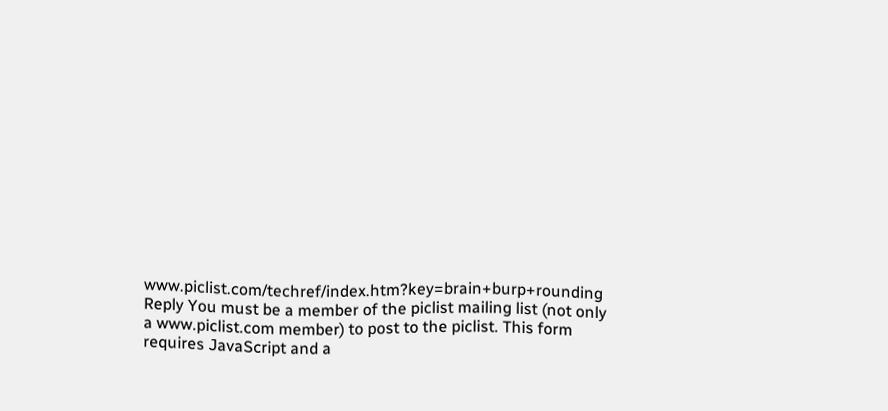www.piclist.com/techref/index.htm?key=brain+burp+rounding
Reply You must be a member of the piclist mailing list (not only a www.piclist.com member) to post to the piclist. This form requires JavaScript and a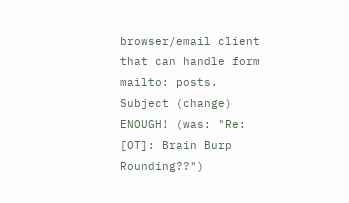browser/email client that can handle form mailto: posts.
Subject (change) ENOUGH! (was: "Re: [OT]: Brain Burp Rounding??")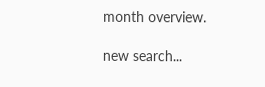month overview.

new search...